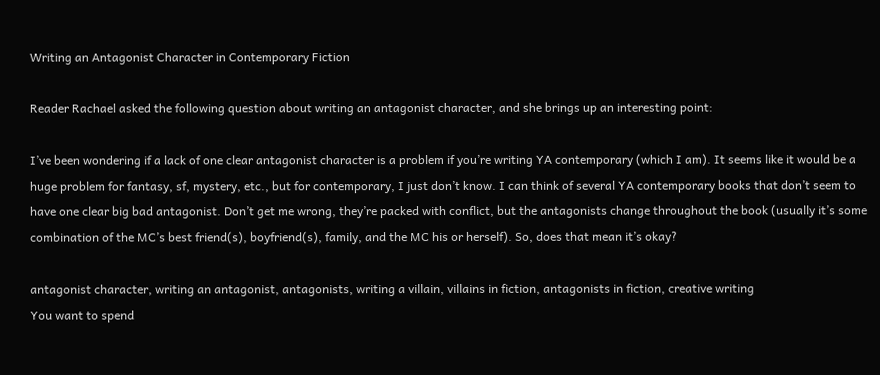Writing an Antagonist Character in Contemporary Fiction

Reader Rachael asked the following question about writing an antagonist character, and she brings up an interesting point:

I’ve been wondering if a lack of one clear antagonist character is a problem if you’re writing YA contemporary (which I am). It seems like it would be a huge problem for fantasy, sf, mystery, etc., but for contemporary, I just don’t know. I can think of several YA contemporary books that don’t seem to have one clear big bad antagonist. Don’t get me wrong, they’re packed with conflict, but the antagonists change throughout the book (usually it’s some combination of the MC’s best friend(s), boyfriend(s), family, and the MC his or herself). So, does that mean it’s okay?

antagonist character, writing an antagonist, antagonists, writing a villain, villains in fiction, antagonists in fiction, creative writing
You want to spend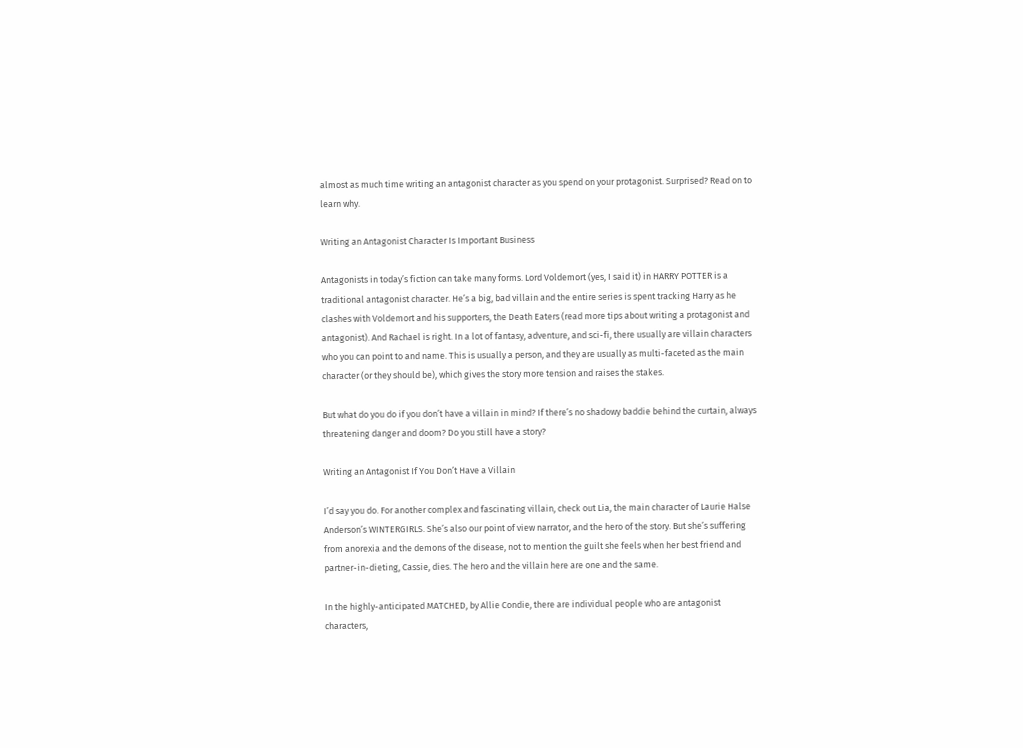almost as much time writing an antagonist character as you spend on your protagonist. Surprised? Read on to learn why.

Writing an Antagonist Character Is Important Business

Antagonists in today’s fiction can take many forms. Lord Voldemort (yes, I said it) in HARRY POTTER is a traditional antagonist character. He’s a big, bad villain and the entire series is spent tracking Harry as he clashes with Voldemort and his supporters, the Death Eaters (read more tips about writing a protagonist and antagonist). And Rachael is right. In a lot of fantasy, adventure, and sci-fi, there usually are villain characters who you can point to and name. This is usually a person, and they are usually as multi-faceted as the main character (or they should be), which gives the story more tension and raises the stakes.

But what do you do if you don’t have a villain in mind? If there’s no shadowy baddie behind the curtain, always threatening danger and doom? Do you still have a story?

Writing an Antagonist If You Don’t Have a Villain

I’d say you do. For another complex and fascinating villain, check out Lia, the main character of Laurie Halse Anderson’s WINTERGIRLS. She’s also our point of view narrator, and the hero of the story. But she’s suffering from anorexia and the demons of the disease, not to mention the guilt she feels when her best friend and partner-in-dieting, Cassie, dies. The hero and the villain here are one and the same.

In the highly-anticipated MATCHED, by Allie Condie, there are individual people who are antagonist characters,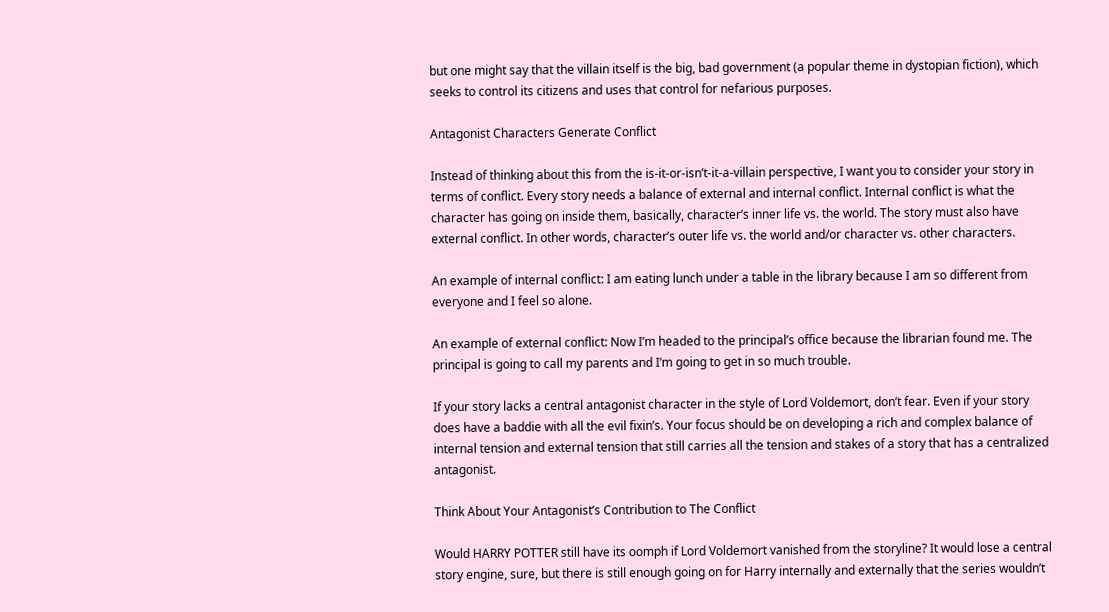but one might say that the villain itself is the big, bad government (a popular theme in dystopian fiction), which seeks to control its citizens and uses that control for nefarious purposes.

Antagonist Characters Generate Conflict

Instead of thinking about this from the is-it-or-isn’t-it-a-villain perspective, I want you to consider your story in terms of conflict. Every story needs a balance of external and internal conflict. Internal conflict is what the character has going on inside them, basically, character’s inner life vs. the world. The story must also have external conflict. In other words, character’s outer life vs. the world and/or character vs. other characters.

An example of internal conflict: I am eating lunch under a table in the library because I am so different from everyone and I feel so alone.

An example of external conflict: Now I’m headed to the principal’s office because the librarian found me. The principal is going to call my parents and I’m going to get in so much trouble.

If your story lacks a central antagonist character in the style of Lord Voldemort, don’t fear. Even if your story does have a baddie with all the evil fixin’s. Your focus should be on developing a rich and complex balance of internal tension and external tension that still carries all the tension and stakes of a story that has a centralized antagonist.

Think About Your Antagonist’s Contribution to The Conflict

Would HARRY POTTER still have its oomph if Lord Voldemort vanished from the storyline? It would lose a central story engine, sure, but there is still enough going on for Harry internally and externally that the series wouldn’t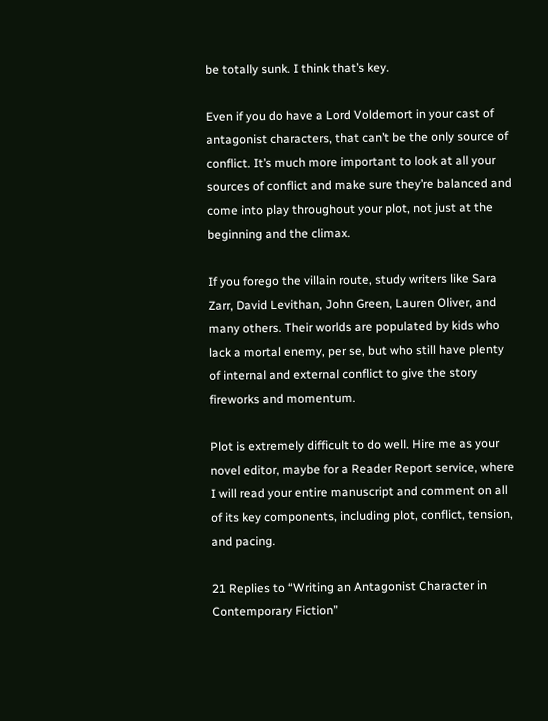be totally sunk. I think that’s key.

Even if you do have a Lord Voldemort in your cast of antagonist characters, that can’t be the only source of conflict. It’s much more important to look at all your sources of conflict and make sure they’re balanced and come into play throughout your plot, not just at the beginning and the climax.

If you forego the villain route, study writers like Sara Zarr, David Levithan, John Green, Lauren Oliver, and many others. Their worlds are populated by kids who lack a mortal enemy, per se, but who still have plenty of internal and external conflict to give the story fireworks and momentum.

Plot is extremely difficult to do well. Hire me as your novel editor, maybe for a Reader Report service, where I will read your entire manuscript and comment on all of its key components, including plot, conflict, tension, and pacing.

21 Replies to “Writing an Antagonist Character in Contemporary Fiction”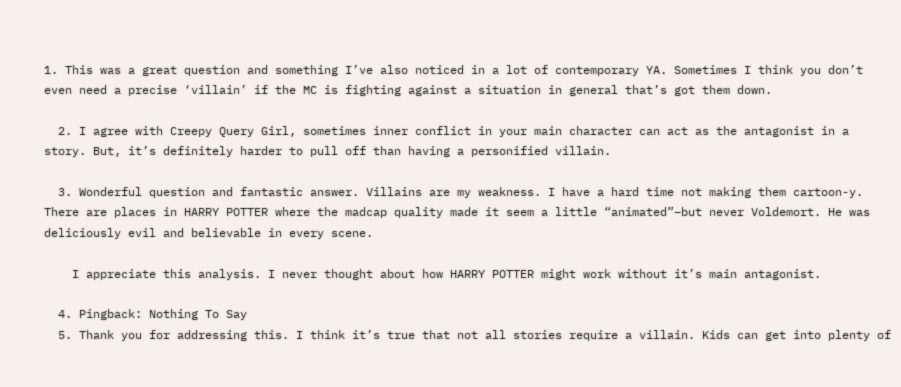1. This was a great question and something I’ve also noticed in a lot of contemporary YA. Sometimes I think you don’t even need a precise ‘villain’ if the MC is fighting against a situation in general that’s got them down.

  2. I agree with Creepy Query Girl, sometimes inner conflict in your main character can act as the antagonist in a story. But, it’s definitely harder to pull off than having a personified villain.

  3. Wonderful question and fantastic answer. Villains are my weakness. I have a hard time not making them cartoon-y. There are places in HARRY POTTER where the madcap quality made it seem a little “animated”–but never Voldemort. He was deliciously evil and believable in every scene.

    I appreciate this analysis. I never thought about how HARRY POTTER might work without it’s main antagonist.

  4. Pingback: Nothing To Say
  5. Thank you for addressing this. I think it’s true that not all stories require a villain. Kids can get into plenty of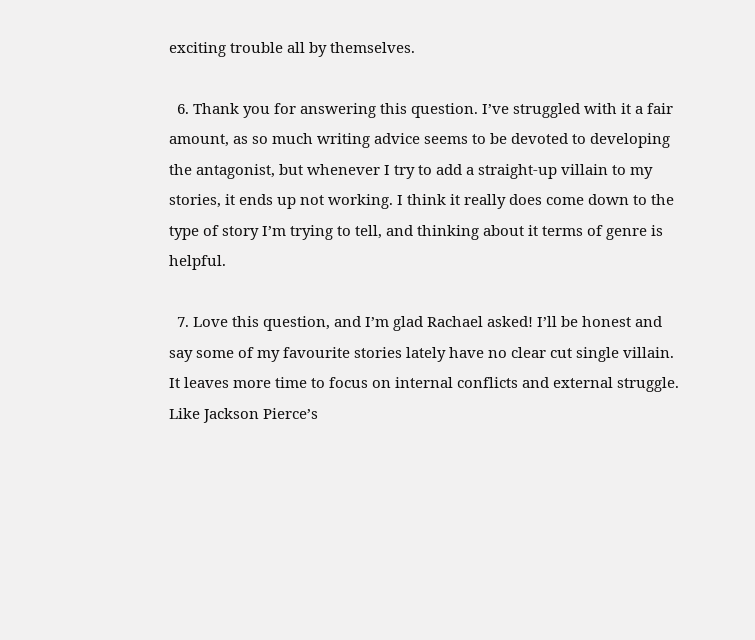exciting trouble all by themselves.

  6. Thank you for answering this question. I’ve struggled with it a fair amount, as so much writing advice seems to be devoted to developing the antagonist, but whenever I try to add a straight-up villain to my stories, it ends up not working. I think it really does come down to the type of story I’m trying to tell, and thinking about it terms of genre is helpful.

  7. Love this question, and I’m glad Rachael asked! I’ll be honest and say some of my favourite stories lately have no clear cut single villain. It leaves more time to focus on internal conflicts and external struggle. Like Jackson Pierce’s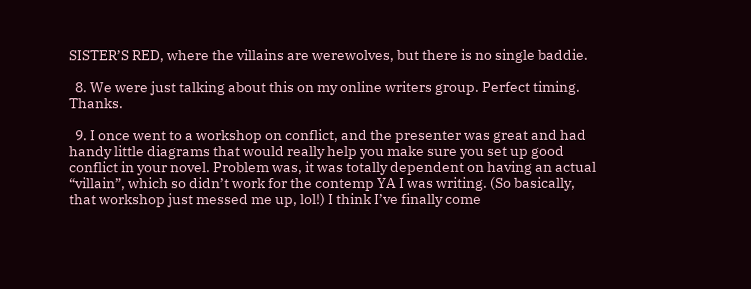SISTER’S RED, where the villains are werewolves, but there is no single baddie.

  8. We were just talking about this on my online writers group. Perfect timing. Thanks.

  9. I once went to a workshop on conflict, and the presenter was great and had handy little diagrams that would really help you make sure you set up good conflict in your novel. Problem was, it was totally dependent on having an actual “villain”, which so didn’t work for the contemp YA I was writing. (So basically, that workshop just messed me up, lol!) I think I’ve finally come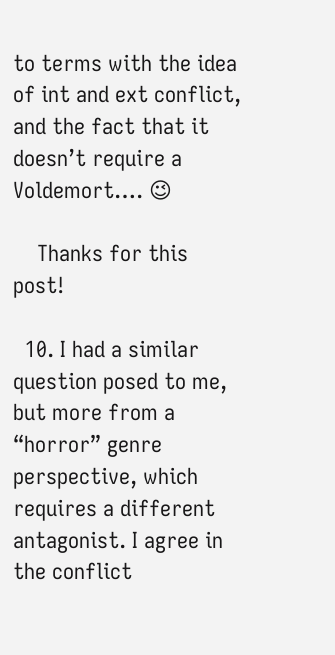to terms with the idea of int and ext conflict, and the fact that it doesn’t require a Voldemort…. 😉

    Thanks for this post!

  10. I had a similar question posed to me, but more from a “horror” genre perspective, which requires a different antagonist. I agree in the conflict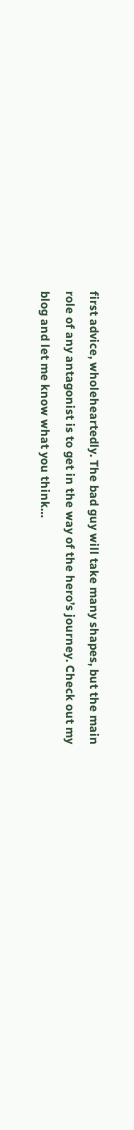first advice, wholeheartedly. The bad guy will take many shapes, but the main role of any antagonist is to get in the way of the hero’s journey. Check out my blog and let me know what you think…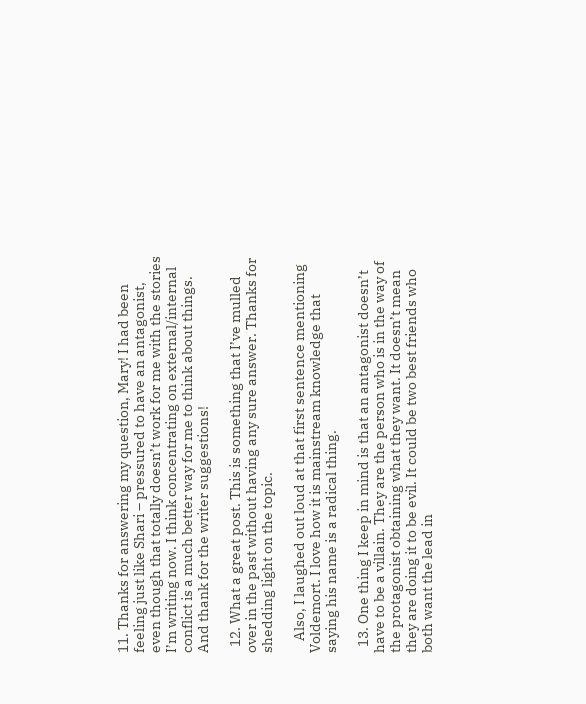11. Thanks for answering my question, Mary! I had been feeling just like Shari – pressured to have an antagonist, even though that totally doesn’t work for me with the stories I’m writing now. I think concentrating on external/internal conflict is a much better way for me to think about things. And thank for the writer suggestions!

  12. What a great post. This is something that I’ve mulled over in the past without having any sure answer. Thanks for shedding light on the topic.

    Also, I laughed out loud at that first sentence mentioning Voldemort. I love how it is mainstream knowledge that saying his name is a radical thing.

  13. One thing I keep in mind is that an antagonist doesn’t have to be a villain. They are the person who is in the way of the protagonist obtaining what they want. It doesn’t mean they are doing it to be evil. It could be two best friends who both want the lead in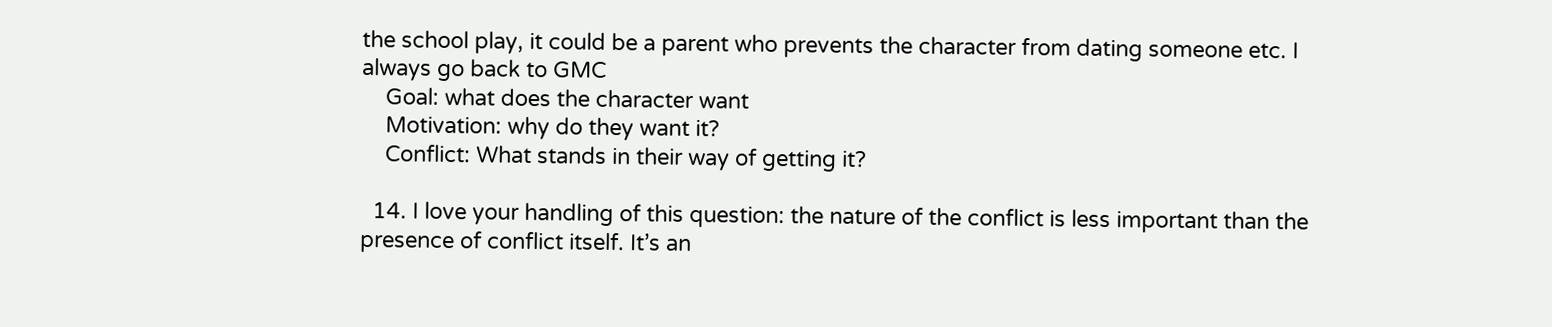the school play, it could be a parent who prevents the character from dating someone etc. I always go back to GMC
    Goal: what does the character want
    Motivation: why do they want it?
    Conflict: What stands in their way of getting it?

  14. I love your handling of this question: the nature of the conflict is less important than the presence of conflict itself. It’s an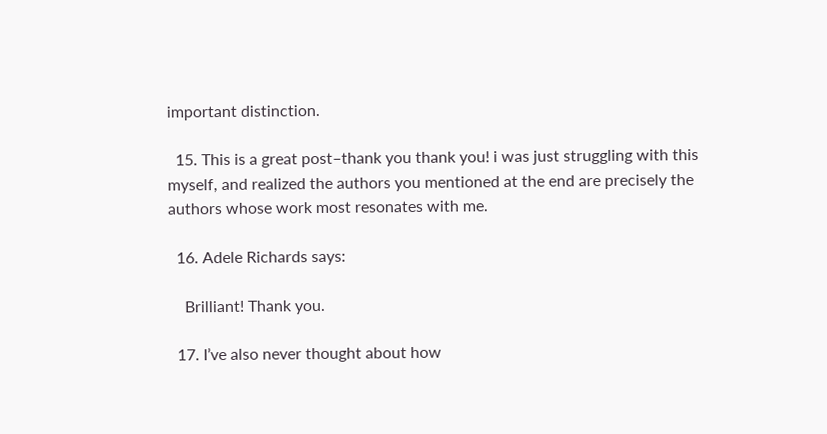important distinction.

  15. This is a great post–thank you thank you! i was just struggling with this myself, and realized the authors you mentioned at the end are precisely the authors whose work most resonates with me.

  16. Adele Richards says:

    Brilliant! Thank you.

  17. I’ve also never thought about how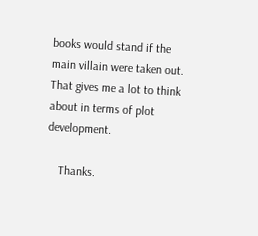books would stand if the main villain were taken out. That gives me a lot to think about in terms of plot development.

    Thanks.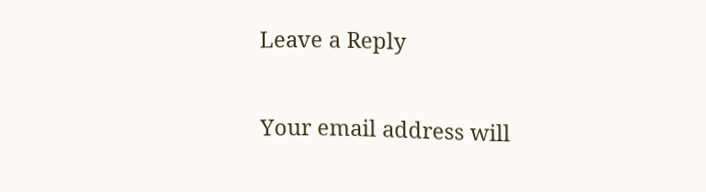Leave a Reply

Your email address will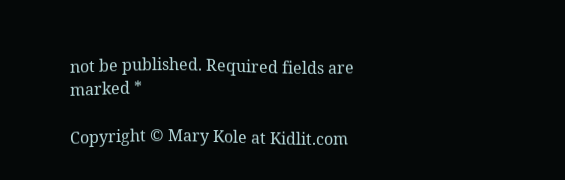not be published. Required fields are marked *

Copyright © Mary Kole at Kidlit.com